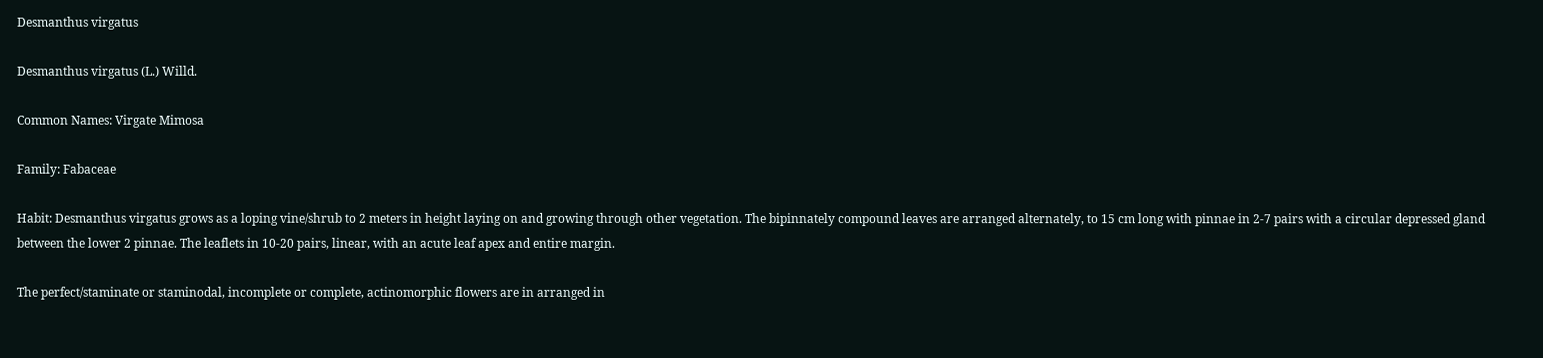Desmanthus virgatus

Desmanthus virgatus (L.) Willd.

Common Names: Virgate Mimosa

Family: Fabaceae

Habit: Desmanthus virgatus grows as a loping vine/shrub to 2 meters in height laying on and growing through other vegetation. The bipinnately compound leaves are arranged alternately, to 15 cm long with pinnae in 2-7 pairs with a circular depressed gland between the lower 2 pinnae. The leaflets in 10-20 pairs, linear, with an acute leaf apex and entire margin.

The perfect/staminate or staminodal, incomplete or complete, actinomorphic flowers are in arranged in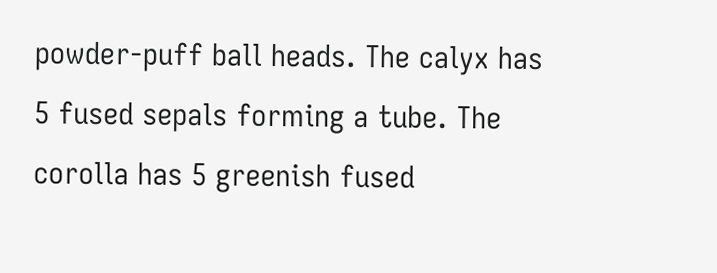powder-puff ball heads. The calyx has 5 fused sepals forming a tube. The corolla has 5 greenish fused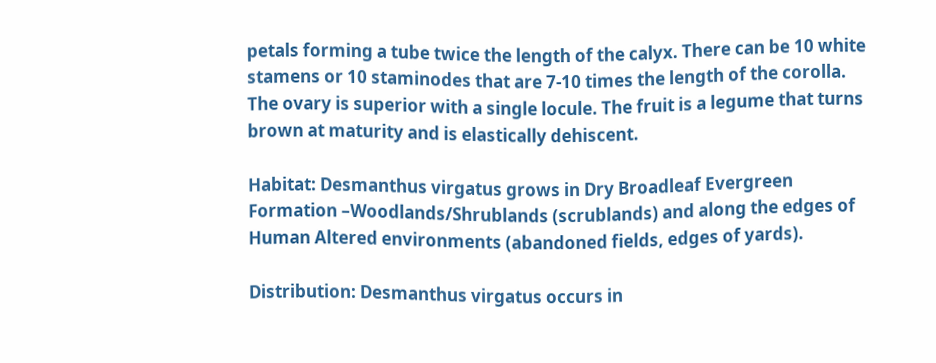petals forming a tube twice the length of the calyx. There can be 10 white stamens or 10 staminodes that are 7-10 times the length of the corolla. The ovary is superior with a single locule. The fruit is a legume that turns brown at maturity and is elastically dehiscent.

Habitat: Desmanthus virgatus grows in Dry Broadleaf Evergreen Formation –Woodlands/Shrublands (scrublands) and along the edges of Human Altered environments (abandoned fields, edges of yards).

Distribution: Desmanthus virgatus occurs in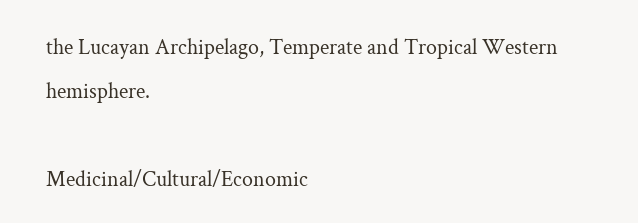the Lucayan Archipelago, Temperate and Tropical Western hemisphere.

Medicinal/Cultural/Economic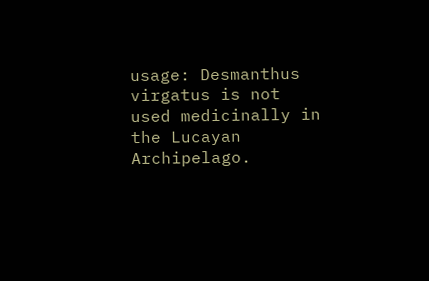usage: Desmanthus virgatus is not used medicinally in the Lucayan Archipelago.